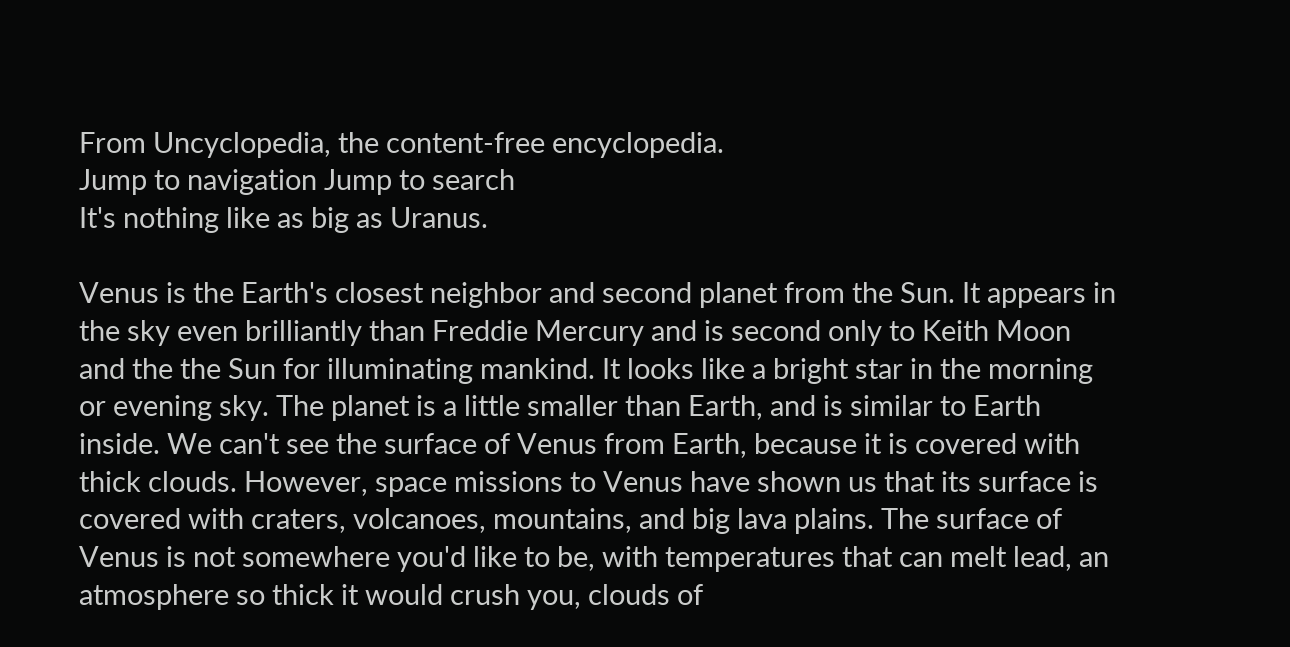From Uncyclopedia, the content-free encyclopedia.
Jump to navigation Jump to search
It's nothing like as big as Uranus.

Venus is the Earth's closest neighbor and second planet from the Sun. It appears in the sky even brilliantly than Freddie Mercury and is second only to Keith Moon and the the Sun for illuminating mankind. It looks like a bright star in the morning or evening sky. The planet is a little smaller than Earth, and is similar to Earth inside. We can't see the surface of Venus from Earth, because it is covered with thick clouds. However, space missions to Venus have shown us that its surface is covered with craters, volcanoes, mountains, and big lava plains. The surface of Venus is not somewhere you'd like to be, with temperatures that can melt lead, an atmosphere so thick it would crush you, clouds of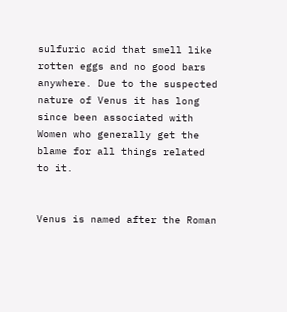sulfuric acid that smell like rotten eggs and no good bars anywhere. Due to the suspected nature of Venus it has long since been associated with Women who generally get the blame for all things related to it.


Venus is named after the Roman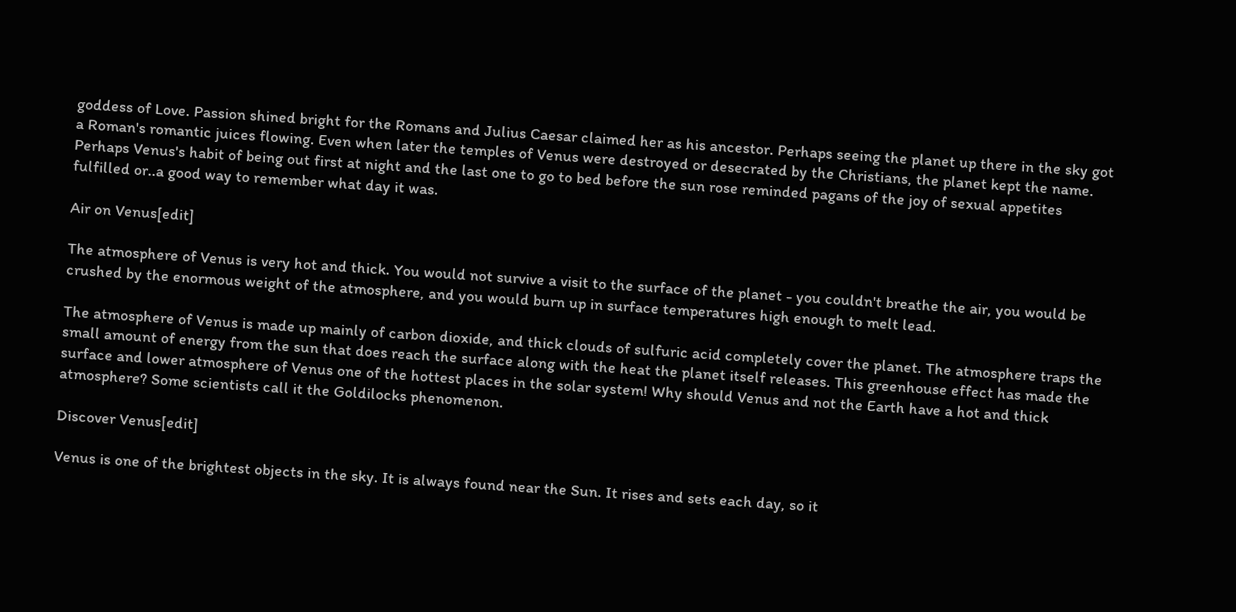goddess of Love. Passion shined bright for the Romans and Julius Caesar claimed her as his ancestor. Perhaps seeing the planet up there in the sky got a Roman's romantic juices flowing. Even when later the temples of Venus were destroyed or desecrated by the Christians, the planet kept the name. Perhaps Venus's habit of being out first at night and the last one to go to bed before the sun rose reminded pagans of the joy of sexual appetites fulfilled or..a good way to remember what day it was.

Air on Venus[edit]

The atmosphere of Venus is very hot and thick. You would not survive a visit to the surface of the planet - you couldn't breathe the air, you would be crushed by the enormous weight of the atmosphere, and you would burn up in surface temperatures high enough to melt lead.

The atmosphere of Venus is made up mainly of carbon dioxide, and thick clouds of sulfuric acid completely cover the planet. The atmosphere traps the small amount of energy from the sun that does reach the surface along with the heat the planet itself releases. This greenhouse effect has made the surface and lower atmosphere of Venus one of the hottest places in the solar system! Why should Venus and not the Earth have a hot and thick atmosphere? Some scientists call it the Goldilocks phenomenon.

Discover Venus[edit]

Venus is one of the brightest objects in the sky. It is always found near the Sun. It rises and sets each day, so it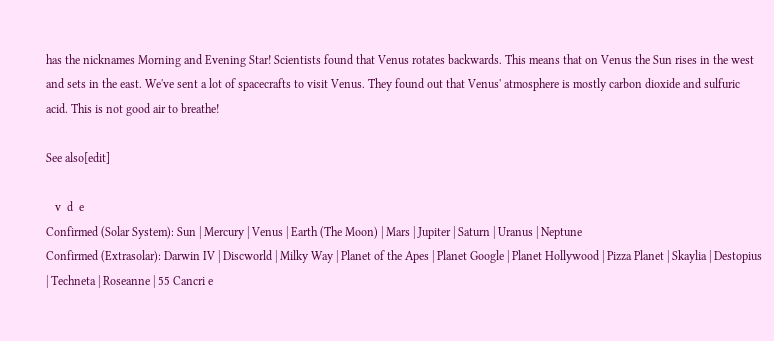has the nicknames Morning and Evening Star! Scientists found that Venus rotates backwards. This means that on Venus the Sun rises in the west and sets in the east. We've sent a lot of spacecrafts to visit Venus. They found out that Venus' atmosphere is mostly carbon dioxide and sulfuric acid. This is not good air to breathe!

See also[edit]

   v  d  e
Confirmed (Solar System): Sun | Mercury | Venus | Earth (The Moon) | Mars | Jupiter | Saturn | Uranus | Neptune
Confirmed (Extrasolar): Darwin IV | Discworld | Milky Way | Planet of the Apes | Planet Google | Planet Hollywood | Pizza Planet | Skaylia | Destopius | Techneta | Roseanne | 55 Cancri e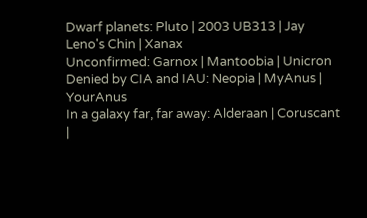Dwarf planets: Pluto | 2003 UB313 | Jay Leno's Chin | Xanax
Unconfirmed: Garnox | Mantoobia | Unicron
Denied by CIA and IAU: Neopia | MyAnus | YourAnus
In a galaxy far, far away: Alderaan | Coruscant |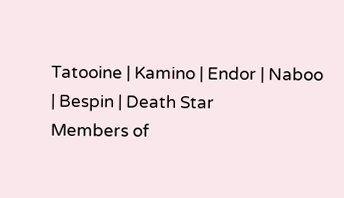Tatooine | Kamino | Endor | Naboo | Bespin | Death Star
Members of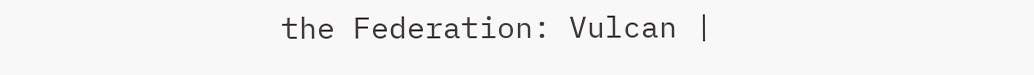the Federation: Vulcan |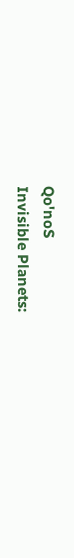Qo'noS
Invisible Planets: